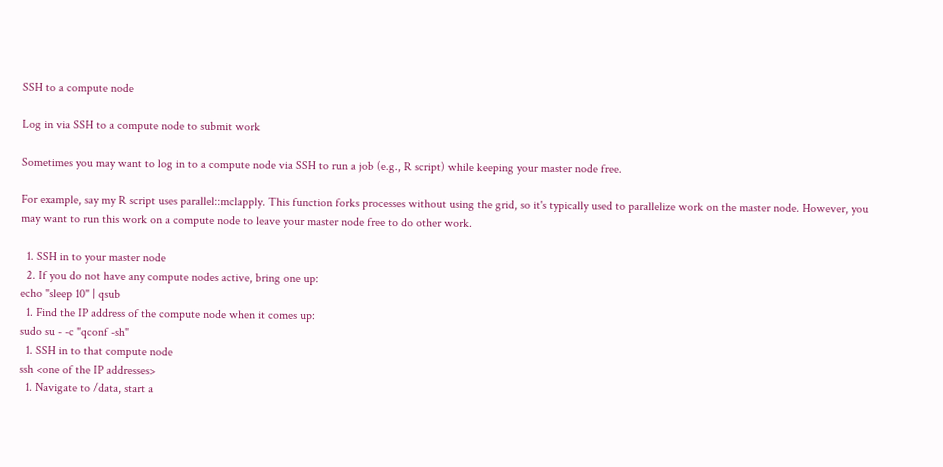SSH to a compute node

Log in via SSH to a compute node to submit work

Sometimes you may want to log in to a compute node via SSH to run a job (e.g., R script) while keeping your master node free.

For example, say my R script uses parallel::mclapply. This function forks processes without using the grid, so it's typically used to parallelize work on the master node. However, you may want to run this work on a compute node to leave your master node free to do other work.

  1. SSH in to your master node
  2. If you do not have any compute nodes active, bring one up:
echo "sleep 10" | qsub
  1. Find the IP address of the compute node when it comes up:
sudo su - -c "qconf -sh"
  1. SSH in to that compute node
ssh <one of the IP addresses>
  1. Navigate to /data, start a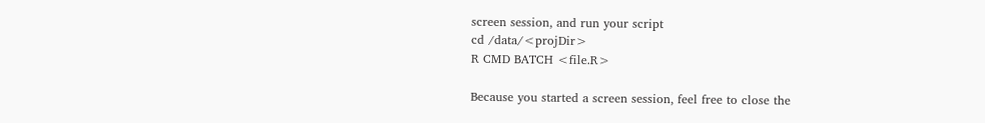screen session, and run your script
cd /data/<projDir>
R CMD BATCH <file.R>

Because you started a screen session, feel free to close the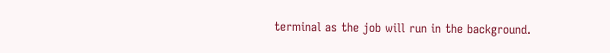terminal as the job will run in the background.